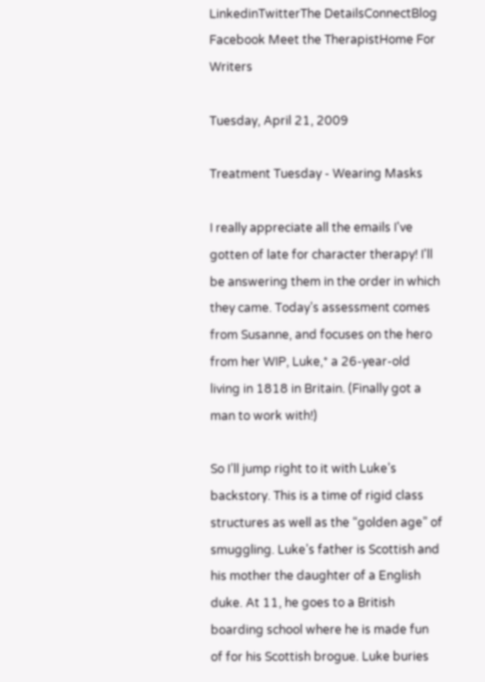LinkedinTwitterThe DetailsConnectBlog Facebook Meet the TherapistHome For Writers

Tuesday, April 21, 2009

Treatment Tuesday - Wearing Masks

I really appreciate all the emails I've gotten of late for character therapy! I'll be answering them in the order in which they came. Today’s assessment comes from Susanne, and focuses on the hero from her WIP, Luke,* a 26-year-old living in 1818 in Britain. (Finally got a man to work with!)

So I’ll jump right to it with Luke’s backstory. This is a time of rigid class structures as well as the “golden age” of smuggling. Luke’s father is Scottish and his mother the daughter of a English duke. At 11, he goes to a British boarding school where he is made fun of for his Scottish brogue. Luke buries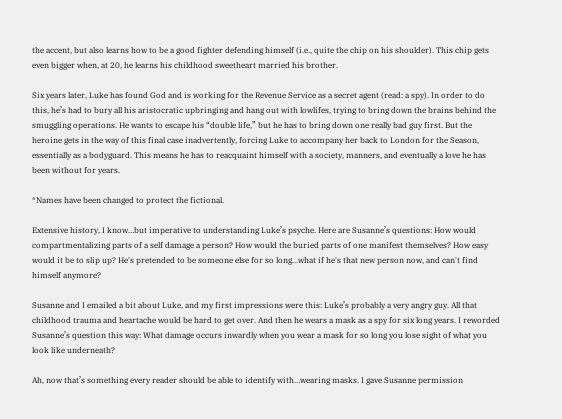the accent, but also learns how to be a good fighter defending himself (i.e., quite the chip on his shoulder). This chip gets even bigger when, at 20, he learns his childhood sweetheart married his brother.

Six years later, Luke has found God and is working for the Revenue Service as a secret agent (read: a spy). In order to do this, he’s had to bury all his aristocratic upbringing and hang out with lowlifes, trying to bring down the brains behind the smuggling operations. He wants to escape his “double life,” but he has to bring down one really bad guy first. But the heroine gets in the way of this final case inadvertently, forcing Luke to accompany her back to London for the Season, essentially as a bodyguard. This means he has to reacquaint himself with a society, manners, and eventually a love he has been without for years.

*Names have been changed to protect the fictional.

Extensive history, I know…but imperative to understanding Luke’s psyche. Here are Susanne’s questions: How would compartmentalizing parts of a self damage a person? How would the buried parts of one manifest themselves? How easy would it be to slip up? He's pretended to be someone else for so long...what if he's that new person now, and can't find himself anymore?

Susanne and I emailed a bit about Luke, and my first impressions were this: Luke’s probably a very angry guy. All that childhood trauma and heartache would be hard to get over. And then he wears a mask as a spy for six long years. I reworded Susanne’s question this way: What damage occurs inwardly when you wear a mask for so long you lose sight of what you look like underneath?

Ah, now that’s something every reader should be able to identify with…wearing masks. I gave Susanne permission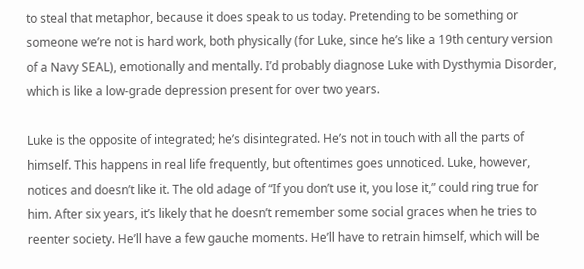to steal that metaphor, because it does speak to us today. Pretending to be something or someone we’re not is hard work, both physically (for Luke, since he’s like a 19th century version of a Navy SEAL), emotionally and mentally. I’d probably diagnose Luke with Dysthymia Disorder, which is like a low-grade depression present for over two years.

Luke is the opposite of integrated; he’s disintegrated. He’s not in touch with all the parts of himself. This happens in real life frequently, but oftentimes goes unnoticed. Luke, however, notices and doesn’t like it. The old adage of “If you don’t use it, you lose it,” could ring true for him. After six years, it’s likely that he doesn’t remember some social graces when he tries to reenter society. He’ll have a few gauche moments. He’ll have to retrain himself, which will be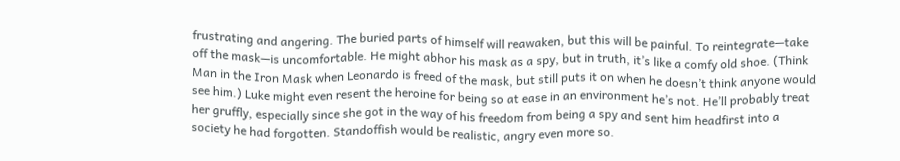frustrating and angering. The buried parts of himself will reawaken, but this will be painful. To reintegrate—take off the mask—is uncomfortable. He might abhor his mask as a spy, but in truth, it’s like a comfy old shoe. (Think Man in the Iron Mask when Leonardo is freed of the mask, but still puts it on when he doesn’t think anyone would see him.) Luke might even resent the heroine for being so at ease in an environment he’s not. He’ll probably treat her gruffly, especially since she got in the way of his freedom from being a spy and sent him headfirst into a society he had forgotten. Standoffish would be realistic, angry even more so.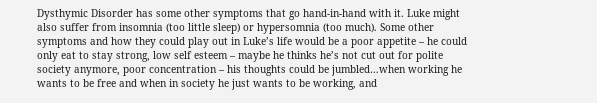Dysthymic Disorder has some other symptoms that go hand-in-hand with it. Luke might also suffer from insomnia (too little sleep) or hypersomnia (too much). Some other symptoms and how they could play out in Luke’s life would be a poor appetite – he could only eat to stay strong, low self esteem – maybe he thinks he’s not cut out for polite society anymore, poor concentration – his thoughts could be jumbled…when working he wants to be free and when in society he just wants to be working, and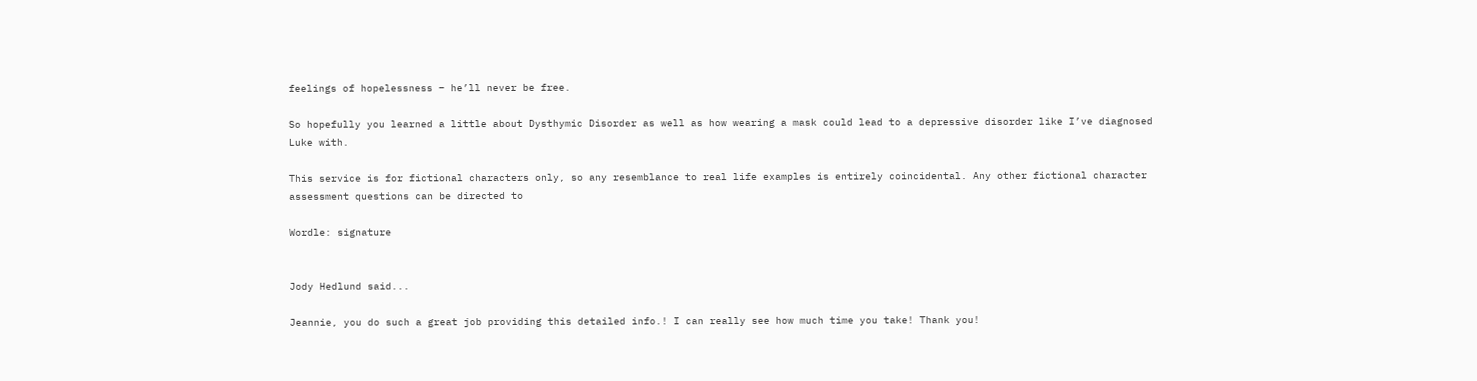feelings of hopelessness – he’ll never be free.

So hopefully you learned a little about Dysthymic Disorder as well as how wearing a mask could lead to a depressive disorder like I’ve diagnosed Luke with.

This service is for fictional characters only, so any resemblance to real life examples is entirely coincidental. Any other fictional character assessment questions can be directed to

Wordle: signature


Jody Hedlund said...

Jeannie, you do such a great job providing this detailed info.! I can really see how much time you take! Thank you!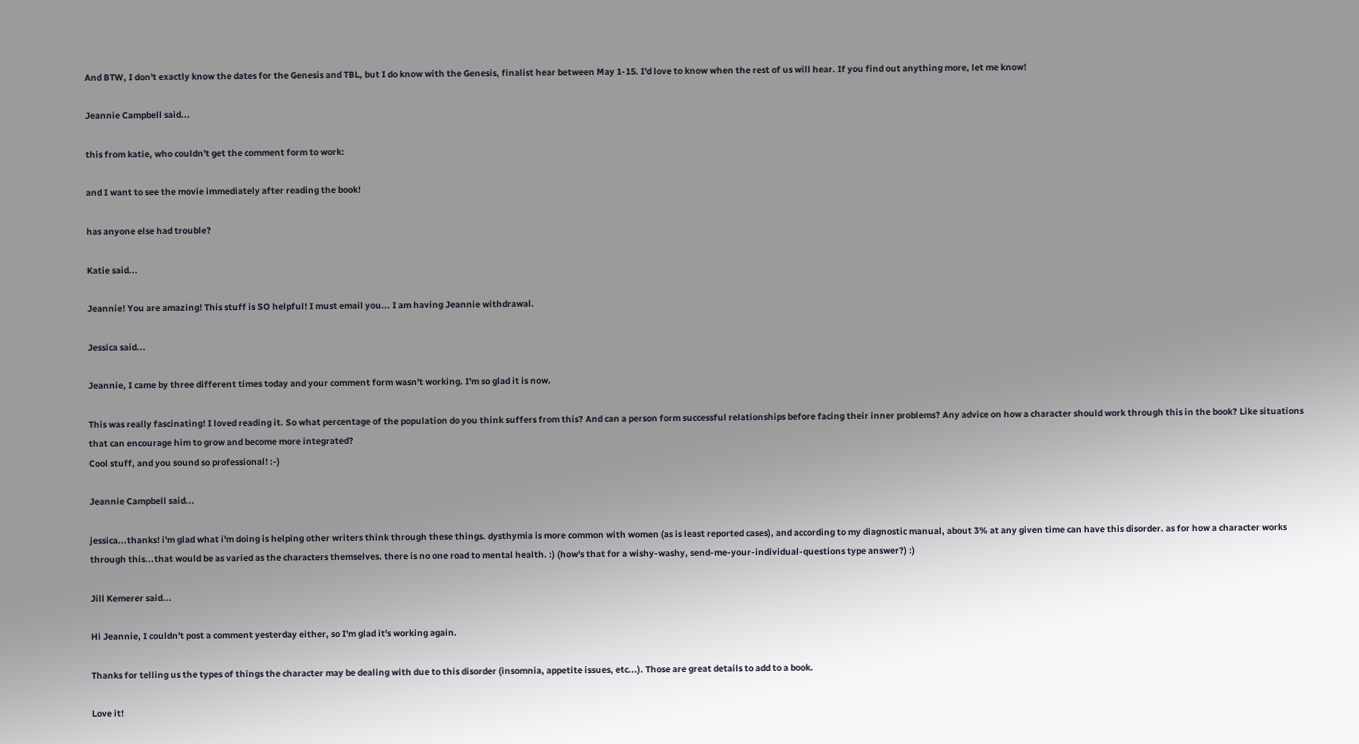And BTW, I don't exactly know the dates for the Genesis and TBL, but I do know with the Genesis, finalist hear between May 1-15. I'd love to know when the rest of us will hear. If you find out anything more, let me know!

Jeannie Campbell said...

this from katie, who couldn't get the comment form to work:

and I want to see the movie immediately after reading the book!

has anyone else had trouble?

Katie said...

Jeannie! You are amazing! This stuff is SO helpful! I must email you... I am having Jeannie withdrawal.

Jessica said...

Jeannie, I came by three different times today and your comment form wasn't working. I'm so glad it is now.

This was really fascinating! I loved reading it. So what percentage of the population do you think suffers from this? And can a person form successful relationships before facing their inner problems? Any advice on how a character should work through this in the book? Like situations that can encourage him to grow and become more integrated?
Cool stuff, and you sound so professional! :-)

Jeannie Campbell said...

jessica...thanks! i'm glad what i'm doing is helping other writers think through these things. dysthymia is more common with women (as is least reported cases), and according to my diagnostic manual, about 3% at any given time can have this disorder. as for how a character works through this...that would be as varied as the characters themselves. there is no one road to mental health. :) (how's that for a wishy-washy, send-me-your-individual-questions type answer?) :)

Jill Kemerer said...

Hi Jeannie, I couldn't post a comment yesterday either, so I'm glad it's working again.

Thanks for telling us the types of things the character may be dealing with due to this disorder (insomnia, appetite issues, etc...). Those are great details to add to a book.

Love it!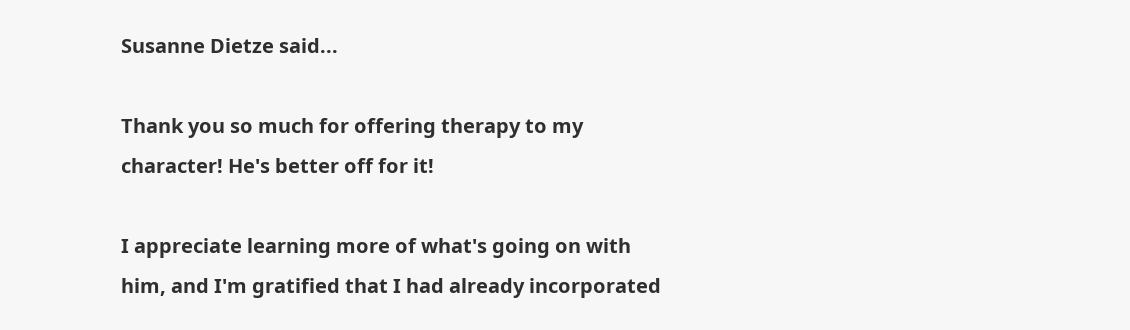Susanne Dietze said...

Thank you so much for offering therapy to my character! He's better off for it!

I appreciate learning more of what's going on with him, and I'm gratified that I had already incorporated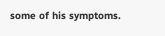some of his symptoms.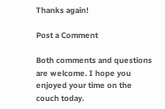Thanks again!

Post a Comment

Both comments and questions are welcome. I hope you enjoyed your time on the couch today.